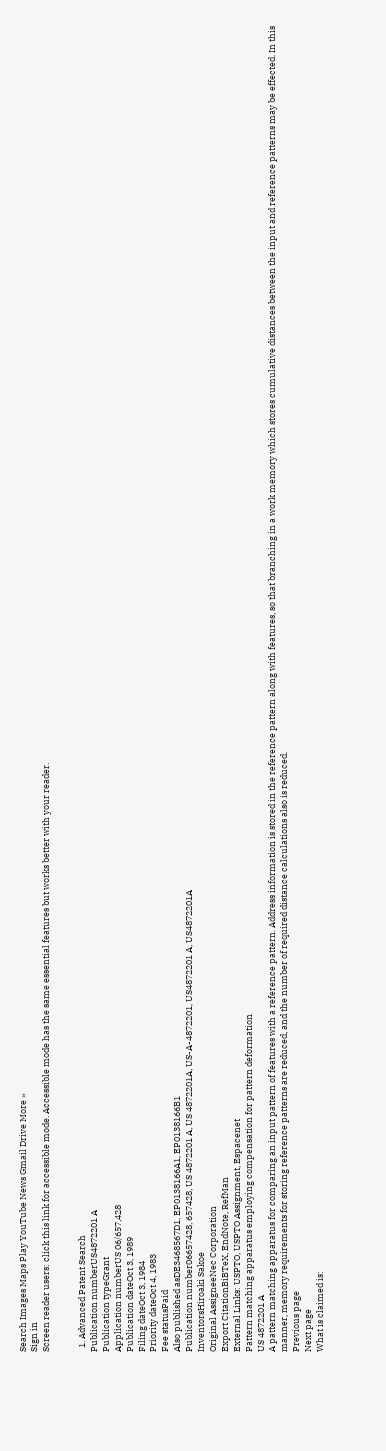Search Images Maps Play YouTube News Gmail Drive More »
Sign in
Screen reader users: click this link for accessible mode. Accessible mode has the same essential features but works better with your reader.


  1. Advanced Patent Search
Publication numberUS4872201 A
Publication typeGrant
Application numberUS 06/657,428
Publication dateOct 3, 1989
Filing dateOct 3, 1984
Priority dateOct 4, 1983
Fee statusPaid
Also published asDE3468567D1, EP0138166A1, EP0138166B1
Publication number06657428, 657428, US 4872201 A, US 4872201A, US-A-4872201, US4872201 A, US4872201A
InventorsHiroaki Sakoe
Original AssigneeNec Corporation
Export CitationBiBTeX, EndNote, RefMan
External Links: USPTO, USPTO Assignment, Espacenet
Pattern matching apparatus employing compensation for pattern deformation
US 4872201 A
A pattern matching apparatus for comparing an input pattern of features with a reference pattern. Address information is stored in the reference pattern along with features, so that branching in a work memory which stores cumulative distances between the input and reference patterns may be effected. In this manner, memory requirements for storing reference patterns are reduced, and the number of required distance calculations also is reduced.
Previous page
Next page
What is claimed is: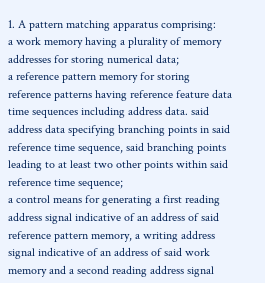1. A pattern matching apparatus comprising:
a work memory having a plurality of memory addresses for storing numerical data;
a reference pattern memory for storing reference patterns having reference feature data time sequences including address data. said address data specifying branching points in said reference time sequence, said branching points leading to at least two other points within said reference time sequence;
a control means for generating a first reading address signal indicative of an address of said reference pattern memory, a writing address signal indicative of an address of said work memory and a second reading address signal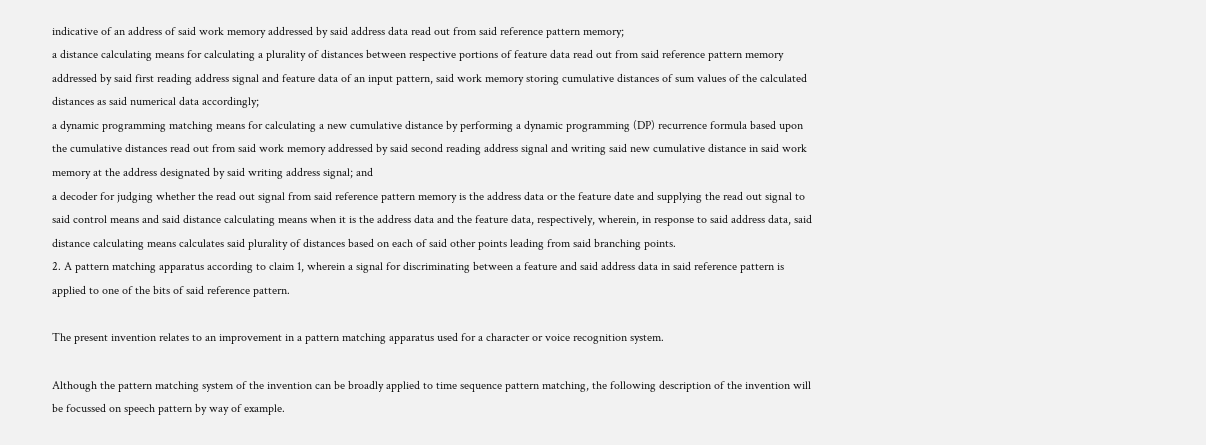indicative of an address of said work memory addressed by said address data read out from said reference pattern memory;
a distance calculating means for calculating a plurality of distances between respective portions of feature data read out from said reference pattern memory addressed by said first reading address signal and feature data of an input pattern, said work memory storing cumulative distances of sum values of the calculated distances as said numerical data accordingly;
a dynamic programming matching means for calculating a new cumulative distance by performing a dynamic programming (DP) recurrence formula based upon the cumulative distances read out from said work memory addressed by said second reading address signal and writing said new cumulative distance in said work memory at the address designated by said writing address signal; and
a decoder for judging whether the read out signal from said reference pattern memory is the address data or the feature date and supplying the read out signal to said control means and said distance calculating means when it is the address data and the feature data, respectively, wherein, in response to said address data, said distance calculating means calculates said plurality of distances based on each of said other points leading from said branching points.
2. A pattern matching apparatus according to claim 1, wherein a signal for discriminating between a feature and said address data in said reference pattern is applied to one of the bits of said reference pattern.

The present invention relates to an improvement in a pattern matching apparatus used for a character or voice recognition system.

Although the pattern matching system of the invention can be broadly applied to time sequence pattern matching, the following description of the invention will be focussed on speech pattern by way of example.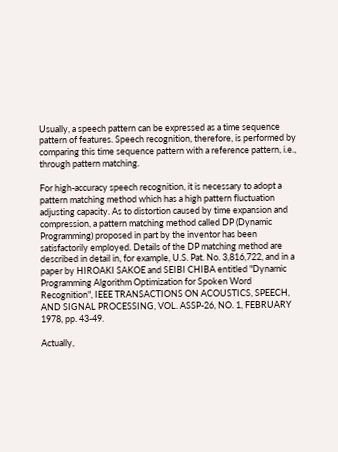Usually, a speech pattern can be expressed as a time sequence pattern of features. Speech recognition, therefore, is performed by comparing this time sequence pattern with a reference pattern, i.e., through pattern matching.

For high-accuracy speech recognition, it is necessary to adopt a pattern matching method which has a high pattern fluctuation adjusting capacity. As to distortion caused by time expansion and compression, a pattern matching method called DP (Dynamic Programming) proposed in part by the inventor has been satisfactorily employed. Details of the DP matching method are described in detail in, for example, U.S. Pat. No. 3,816,722, and in a paper by HIROAKI SAKOE and SEIBI CHIBA entitled "Dynamic Programming Algorithm Optimization for Spoken Word Recognition", IEEE TRANSACTIONS ON ACOUSTICS, SPEECH, AND SIGNAL PROCESSING, VOL. ASSP-26, NO. 1, FEBRUARY 1978, pp. 43-49.

Actually,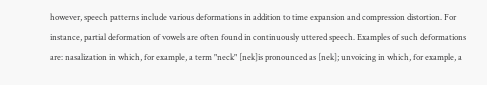however, speech patterns include various deformations in addition to time expansion and compression distortion. For instance, partial deformation of vowels are often found in continuously uttered speech. Examples of such deformations are: nasalization in which, for example, a term "neck" [nek]is pronounced as [nek]; unvoicing in which, for example, a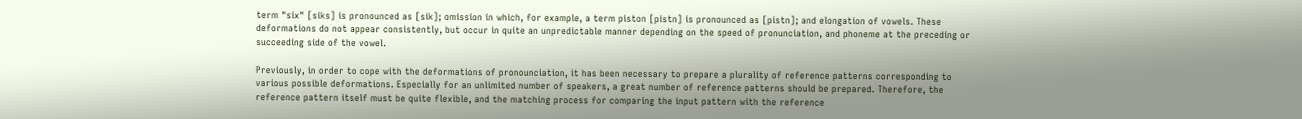term "six" [siks] is pronounced as [sik]; omission in which, for example, a term piston [pistn] is pronounced as [pistn]; and elongation of vowels. These deformations do not appear consistently, but occur in quite an unpredictable manner depending on the speed of pronunciation, and phoneme at the preceding or succeeding side of the vowel.

Previously, in order to cope with the deformations of pronounciation, it has been necessary to prepare a plurality of reference patterns corresponding to various possible deformations. Especially for an unlimited number of speakers, a great number of reference patterns should be prepared. Therefore, the reference pattern itself must be quite flexible, and the matching process for comparing the input pattern with the reference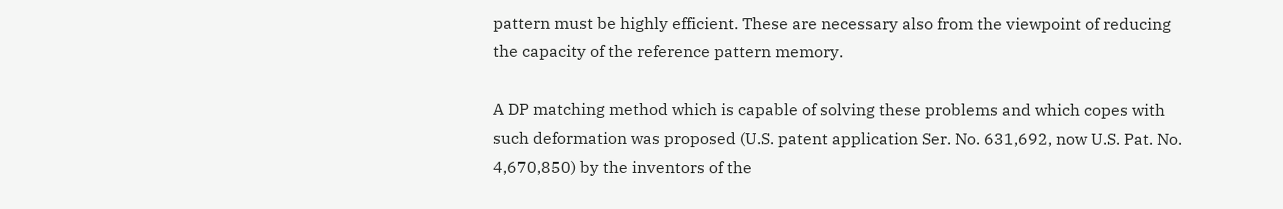pattern must be highly efficient. These are necessary also from the viewpoint of reducing the capacity of the reference pattern memory.

A DP matching method which is capable of solving these problems and which copes with such deformation was proposed (U.S. patent application Ser. No. 631,692, now U.S. Pat. No. 4,670,850) by the inventors of the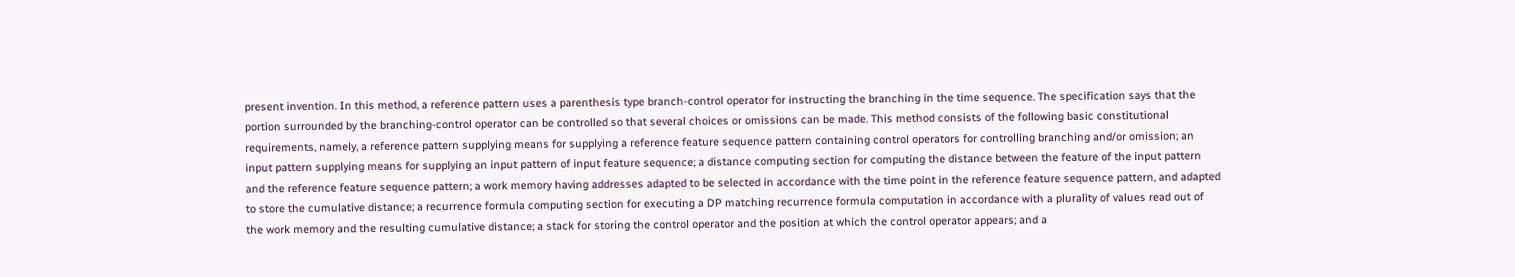present invention. In this method, a reference pattern uses a parenthesis type branch-control operator for instructing the branching in the time sequence. The specification says that the portion surrounded by the branching-control operator can be controlled so that several choices or omissions can be made. This method consists of the following basic constitutional requirements, namely, a reference pattern supplying means for supplying a reference feature sequence pattern containing control operators for controlling branching and/or omission; an input pattern supplying means for supplying an input pattern of input feature sequence; a distance computing section for computing the distance between the feature of the input pattern and the reference feature sequence pattern; a work memory having addresses adapted to be selected in accordance with the time point in the reference feature sequence pattern, and adapted to store the cumulative distance; a recurrence formula computing section for executing a DP matching recurrence formula computation in accordance with a plurality of values read out of the work memory and the resulting cumulative distance; a stack for storing the control operator and the position at which the control operator appears; and a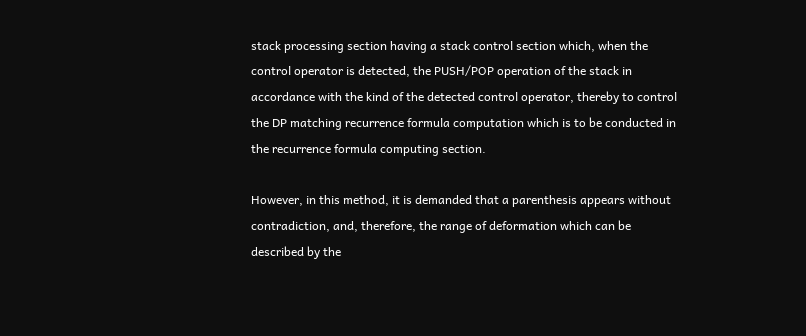stack processing section having a stack control section which, when the control operator is detected, the PUSH/POP operation of the stack in accordance with the kind of the detected control operator, thereby to control the DP matching recurrence formula computation which is to be conducted in the recurrence formula computing section.

However, in this method, it is demanded that a parenthesis appears without contradiction, and, therefore, the range of deformation which can be described by the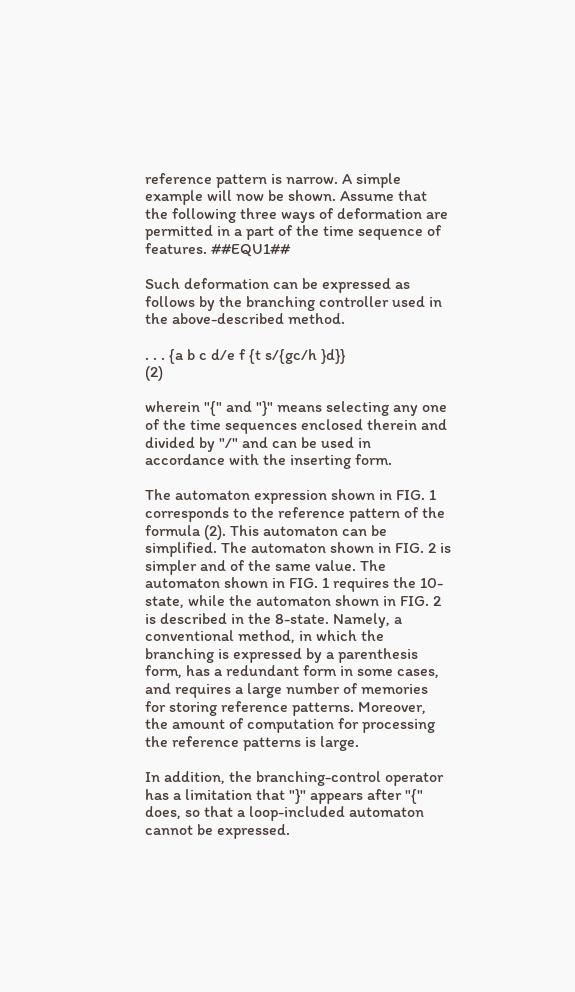reference pattern is narrow. A simple example will now be shown. Assume that the following three ways of deformation are permitted in a part of the time sequence of features. ##EQU1##

Such deformation can be expressed as follows by the branching controller used in the above-described method.

. . . {a b c d/e f {t s/{gc/h }d}}                         (2)

wherein "{" and "}" means selecting any one of the time sequences enclosed therein and divided by "/" and can be used in accordance with the inserting form.

The automaton expression shown in FIG. 1 corresponds to the reference pattern of the formula (2). This automaton can be simplified. The automaton shown in FIG. 2 is simpler and of the same value. The automaton shown in FIG. 1 requires the 10-state, while the automaton shown in FIG. 2 is described in the 8-state. Namely, a conventional method, in which the branching is expressed by a parenthesis form, has a redundant form in some cases, and requires a large number of memories for storing reference patterns. Moreover, the amount of computation for processing the reference patterns is large.

In addition, the branching-control operator has a limitation that "}" appears after "{" does, so that a loop-included automaton cannot be expressed.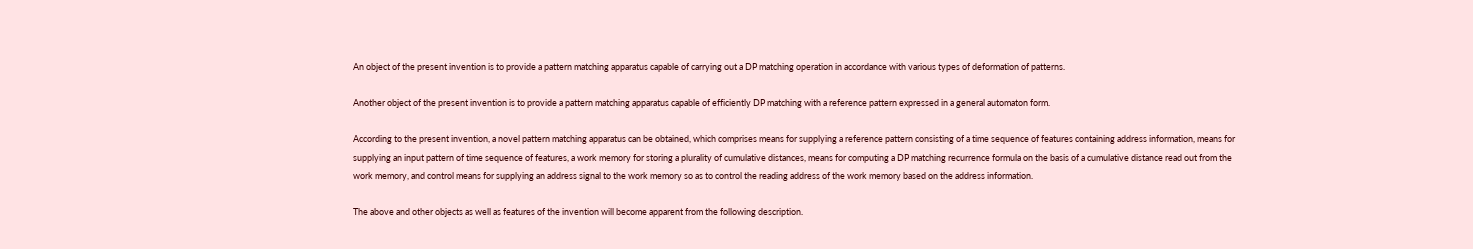An object of the present invention is to provide a pattern matching apparatus capable of carrying out a DP matching operation in accordance with various types of deformation of patterns.

Another object of the present invention is to provide a pattern matching apparatus capable of efficiently DP matching with a reference pattern expressed in a general automaton form.

According to the present invention, a novel pattern matching apparatus can be obtained, which comprises means for supplying a reference pattern consisting of a time sequence of features containing address information, means for supplying an input pattern of time sequence of features, a work memory for storing a plurality of cumulative distances, means for computing a DP matching recurrence formula on the basis of a cumulative distance read out from the work memory, and control means for supplying an address signal to the work memory so as to control the reading address of the work memory based on the address information.

The above and other objects as well as features of the invention will become apparent from the following description.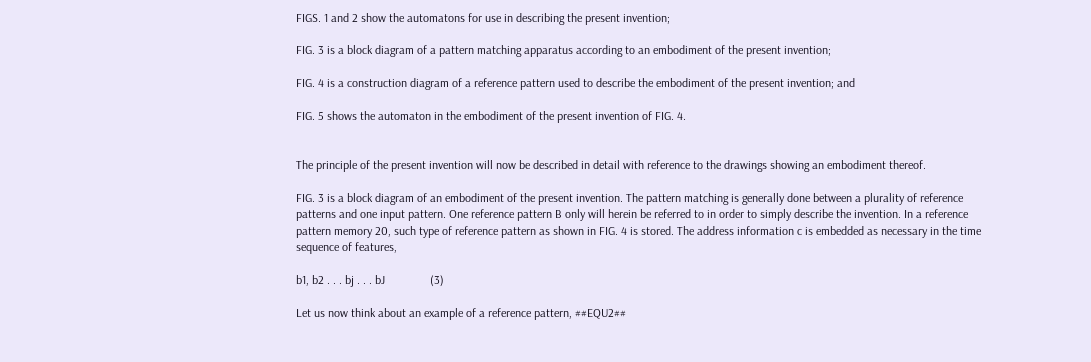FIGS. 1 and 2 show the automatons for use in describing the present invention;

FIG. 3 is a block diagram of a pattern matching apparatus according to an embodiment of the present invention;

FIG. 4 is a construction diagram of a reference pattern used to describe the embodiment of the present invention; and

FIG. 5 shows the automaton in the embodiment of the present invention of FIG. 4.


The principle of the present invention will now be described in detail with reference to the drawings showing an embodiment thereof.

FIG. 3 is a block diagram of an embodiment of the present invention. The pattern matching is generally done between a plurality of reference patterns and one input pattern. One reference pattern B only will herein be referred to in order to simply describe the invention. In a reference pattern memory 20, such type of reference pattern as shown in FIG. 4 is stored. The address information c is embedded as necessary in the time sequence of features,

b1, b2 . . . bj . . . bJ               (3)

Let us now think about an example of a reference pattern, ##EQU2##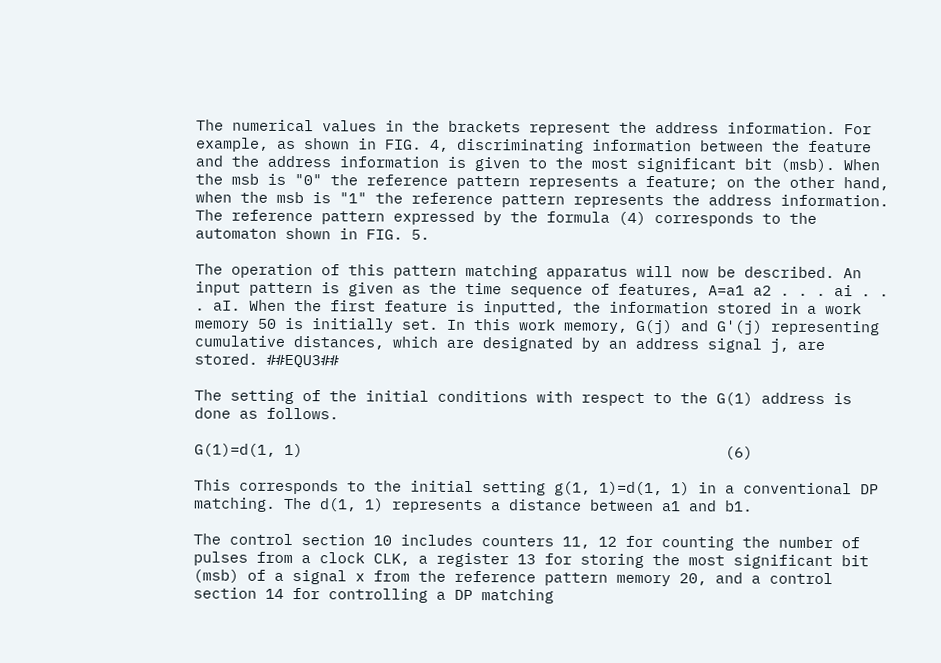The numerical values in the brackets represent the address information. For example, as shown in FIG. 4, discriminating information between the feature and the address information is given to the most significant bit (msb). When the msb is "0" the reference pattern represents a feature; on the other hand, when the msb is "1" the reference pattern represents the address information. The reference pattern expressed by the formula (4) corresponds to the automaton shown in FIG. 5.

The operation of this pattern matching apparatus will now be described. An input pattern is given as the time sequence of features, A=a1 a2 . . . ai . . . aI. When the first feature is inputted, the information stored in a work memory 50 is initially set. In this work memory, G(j) and G'(j) representing cumulative distances, which are designated by an address signal j, are stored. ##EQU3##

The setting of the initial conditions with respect to the G(1) address is done as follows.

G(1)=d(1, 1)                                               (6)

This corresponds to the initial setting g(1, 1)=d(1, 1) in a conventional DP matching. The d(1, 1) represents a distance between a1 and b1.

The control section 10 includes counters 11, 12 for counting the number of pulses from a clock CLK, a register 13 for storing the most significant bit (msb) of a signal x from the reference pattern memory 20, and a control section 14 for controlling a DP matching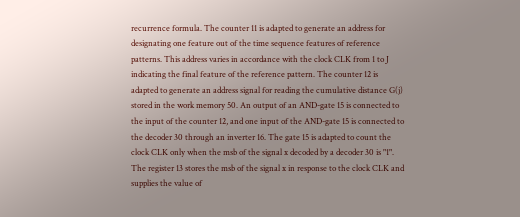recurrence formula. The counter 11 is adapted to generate an address for designating one feature out of the time sequence features of reference patterns. This address varies in accordance with the clock CLK from 1 to J indicating the final feature of the reference pattern. The counter 12 is adapted to generate an address signal for reading the cumulative distance G(j) stored in the work memory 50. An output of an AND-gate 15 is connected to the input of the counter 12, and one input of the AND-gate 15 is connected to the decoder 30 through an inverter 16. The gate 15 is adapted to count the clock CLK only when the msb of the signal x decoded by a decoder 30 is "1". The register 13 stores the msb of the signal x in response to the clock CLK and supplies the value of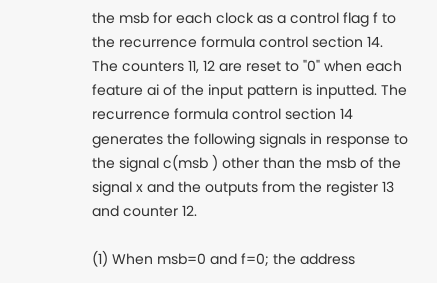the msb for each clock as a control flag f to the recurrence formula control section 14. The counters 11, 12 are reset to "0" when each feature ai of the input pattern is inputted. The recurrence formula control section 14 generates the following signals in response to the signal c(msb ) other than the msb of the signal x and the outputs from the register 13 and counter 12.

(1) When msb=0 and f=0; the address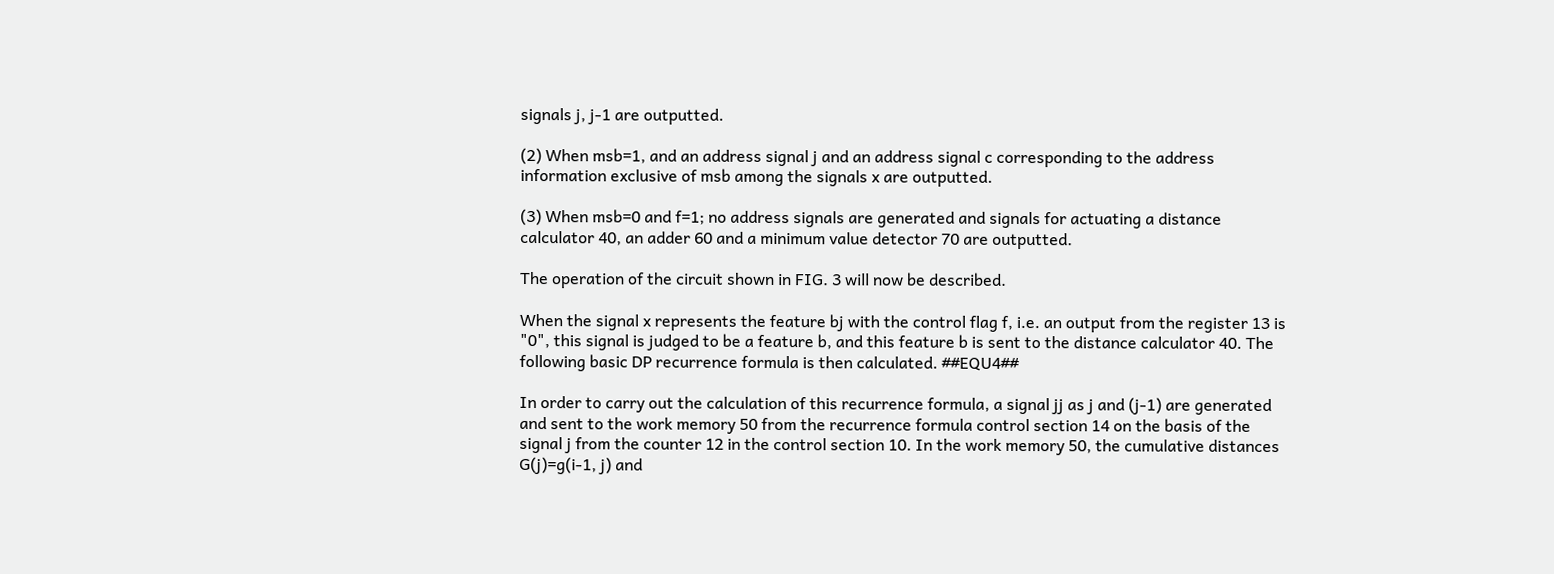signals j, j-1 are outputted.

(2) When msb=1, and an address signal j and an address signal c corresponding to the address information exclusive of msb among the signals x are outputted.

(3) When msb=0 and f=1; no address signals are generated and signals for actuating a distance calculator 40, an adder 60 and a minimum value detector 70 are outputted.

The operation of the circuit shown in FIG. 3 will now be described.

When the signal x represents the feature bj with the control flag f, i.e. an output from the register 13 is "0", this signal is judged to be a feature b, and this feature b is sent to the distance calculator 40. The following basic DP recurrence formula is then calculated. ##EQU4##

In order to carry out the calculation of this recurrence formula, a signal jj as j and (j-1) are generated and sent to the work memory 50 from the recurrence formula control section 14 on the basis of the signal j from the counter 12 in the control section 10. In the work memory 50, the cumulative distances G(j)=g(i-1, j) and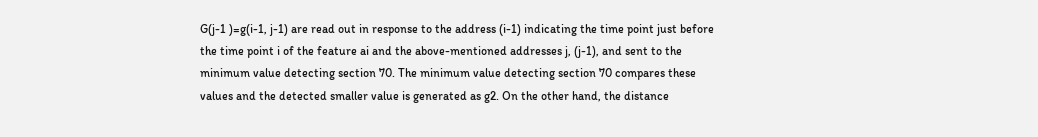G(j-1 )=g(i-1, j-1) are read out in response to the address (i-1) indicating the time point just before the time point i of the feature ai and the above-mentioned addresses j, (j-1), and sent to the minimum value detecting section 70. The minimum value detecting section 70 compares these values and the detected smaller value is generated as g2. On the other hand, the distance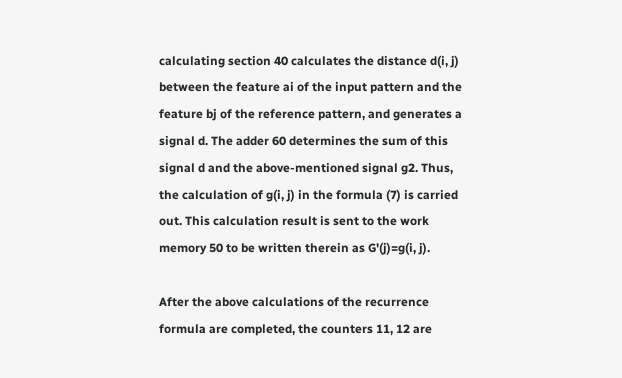calculating section 40 calculates the distance d(i, j) between the feature ai of the input pattern and the feature bj of the reference pattern, and generates a signal d. The adder 60 determines the sum of this signal d and the above-mentioned signal g2. Thus, the calculation of g(i, j) in the formula (7) is carried out. This calculation result is sent to the work memory 50 to be written therein as G'(j)=g(i, j).

After the above calculations of the recurrence formula are completed, the counters 11, 12 are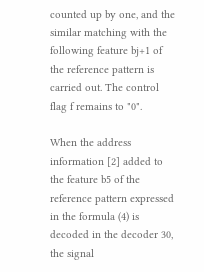counted up by one, and the similar matching with the following feature bj+1 of the reference pattern is carried out. The control flag f remains to "0".

When the address information [2] added to the feature b5 of the reference pattern expressed in the formula (4) is decoded in the decoder 30, the signal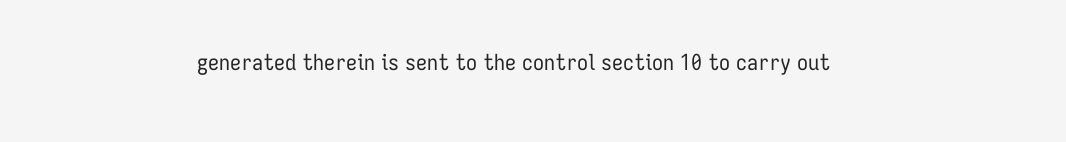generated therein is sent to the control section 10 to carry out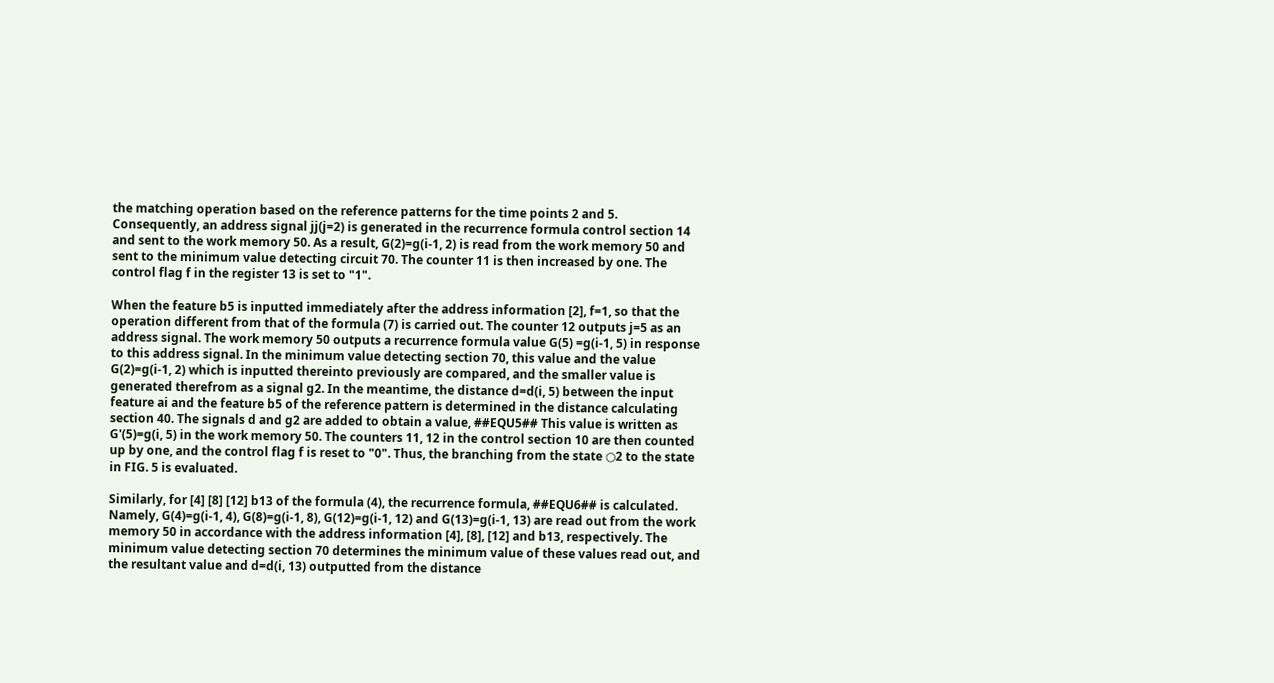the matching operation based on the reference patterns for the time points 2 and 5. Consequently, an address signal jj(j=2) is generated in the recurrence formula control section 14 and sent to the work memory 50. As a result, G(2)=g(i-1, 2) is read from the work memory 50 and sent to the minimum value detecting circuit 70. The counter 11 is then increased by one. The control flag f in the register 13 is set to "1".

When the feature b5 is inputted immediately after the address information [2], f=1, so that the operation different from that of the formula (7) is carried out. The counter 12 outputs j=5 as an address signal. The work memory 50 outputs a recurrence formula value G(5) =g(i-1, 5) in response to this address signal. In the minimum value detecting section 70, this value and the value G(2)=g(i-1, 2) which is inputted thereinto previously are compared, and the smaller value is generated therefrom as a signal g2. In the meantime, the distance d=d(i, 5) between the input feature ai and the feature b5 of the reference pattern is determined in the distance calculating section 40. The signals d and g2 are added to obtain a value, ##EQU5## This value is written as G'(5)=g(i, 5) in the work memory 50. The counters 11, 12 in the control section 10 are then counted up by one, and the control flag f is reset to "0". Thus, the branching from the state ○2 to the state in FIG. 5 is evaluated.

Similarly, for [4] [8] [12] b13 of the formula (4), the recurrence formula, ##EQU6## is calculated. Namely, G(4)=g(i-1, 4), G(8)=g(i-1, 8), G(12)=g(i-1, 12) and G(13)=g(i-1, 13) are read out from the work memory 50 in accordance with the address information [4], [8], [12] and b13, respectively. The minimum value detecting section 70 determines the minimum value of these values read out, and the resultant value and d=d(i, 13) outputted from the distance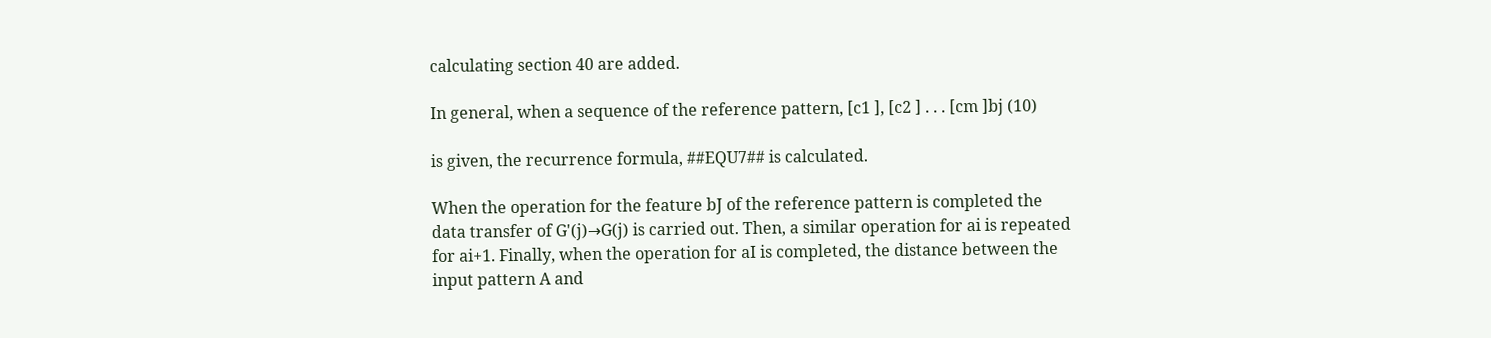calculating section 40 are added.

In general, when a sequence of the reference pattern, [c1 ], [c2 ] . . . [cm ]bj (10)

is given, the recurrence formula, ##EQU7## is calculated.

When the operation for the feature bJ of the reference pattern is completed the data transfer of G'(j)→G(j) is carried out. Then, a similar operation for ai is repeated for ai+1. Finally, when the operation for aI is completed, the distance between the input pattern A and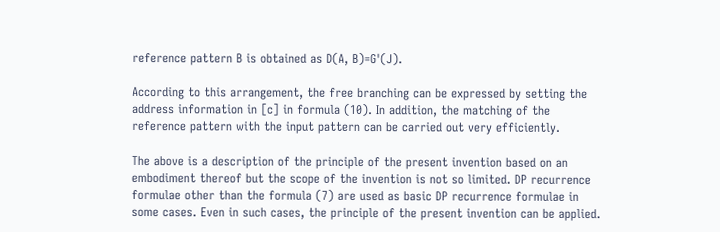reference pattern B is obtained as D(A, B)=G'(J).

According to this arrangement, the free branching can be expressed by setting the address information in [c] in formula (10). In addition, the matching of the reference pattern with the input pattern can be carried out very efficiently.

The above is a description of the principle of the present invention based on an embodiment thereof but the scope of the invention is not so limited. DP recurrence formulae other than the formula (7) are used as basic DP recurrence formulae in some cases. Even in such cases, the principle of the present invention can be applied.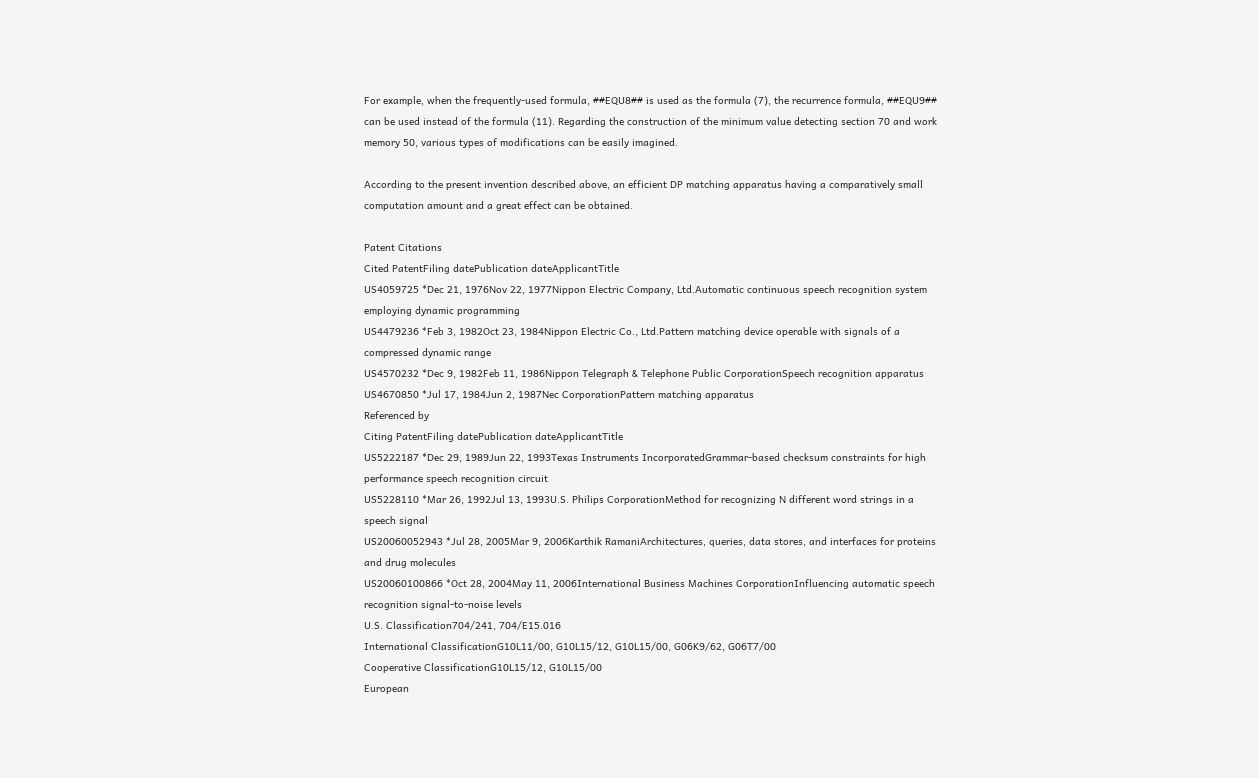For example, when the frequently-used formula, ##EQU8## is used as the formula (7), the recurrence formula, ##EQU9## can be used instead of the formula (11). Regarding the construction of the minimum value detecting section 70 and work memory 50, various types of modifications can be easily imagined.

According to the present invention described above, an efficient DP matching apparatus having a comparatively small computation amount and a great effect can be obtained.

Patent Citations
Cited PatentFiling datePublication dateApplicantTitle
US4059725 *Dec 21, 1976Nov 22, 1977Nippon Electric Company, Ltd.Automatic continuous speech recognition system employing dynamic programming
US4479236 *Feb 3, 1982Oct 23, 1984Nippon Electric Co., Ltd.Pattern matching device operable with signals of a compressed dynamic range
US4570232 *Dec 9, 1982Feb 11, 1986Nippon Telegraph & Telephone Public CorporationSpeech recognition apparatus
US4670850 *Jul 17, 1984Jun 2, 1987Nec CorporationPattern matching apparatus
Referenced by
Citing PatentFiling datePublication dateApplicantTitle
US5222187 *Dec 29, 1989Jun 22, 1993Texas Instruments IncorporatedGrammar-based checksum constraints for high performance speech recognition circuit
US5228110 *Mar 26, 1992Jul 13, 1993U.S. Philips CorporationMethod for recognizing N different word strings in a speech signal
US20060052943 *Jul 28, 2005Mar 9, 2006Karthik RamaniArchitectures, queries, data stores, and interfaces for proteins and drug molecules
US20060100866 *Oct 28, 2004May 11, 2006International Business Machines CorporationInfluencing automatic speech recognition signal-to-noise levels
U.S. Classification704/241, 704/E15.016
International ClassificationG10L11/00, G10L15/12, G10L15/00, G06K9/62, G06T7/00
Cooperative ClassificationG10L15/12, G10L15/00
European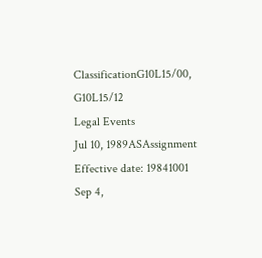ClassificationG10L15/00, G10L15/12
Legal Events
Jul 10, 1989ASAssignment
Effective date: 19841001
Sep 4,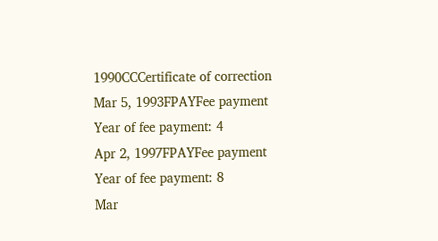1990CCCertificate of correction
Mar 5, 1993FPAYFee payment
Year of fee payment: 4
Apr 2, 1997FPAYFee payment
Year of fee payment: 8
Mar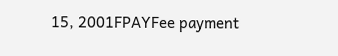15, 2001FPAYFee payment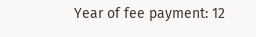Year of fee payment: 12